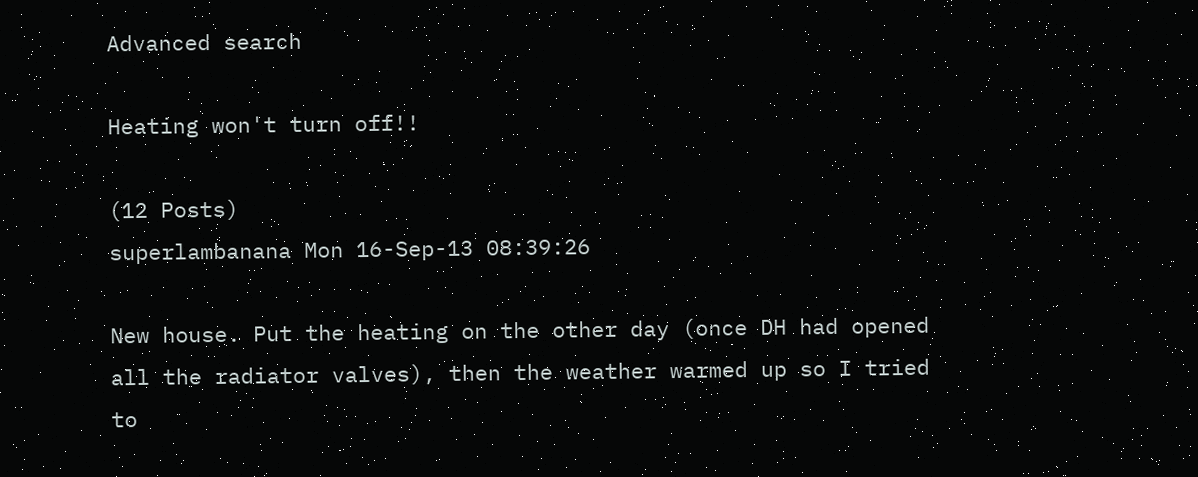Advanced search

Heating won't turn off!!

(12 Posts)
superlambanana Mon 16-Sep-13 08:39:26

New house. Put the heating on the other day (once DH had opened all the radiator valves), then the weather warmed up so I tried to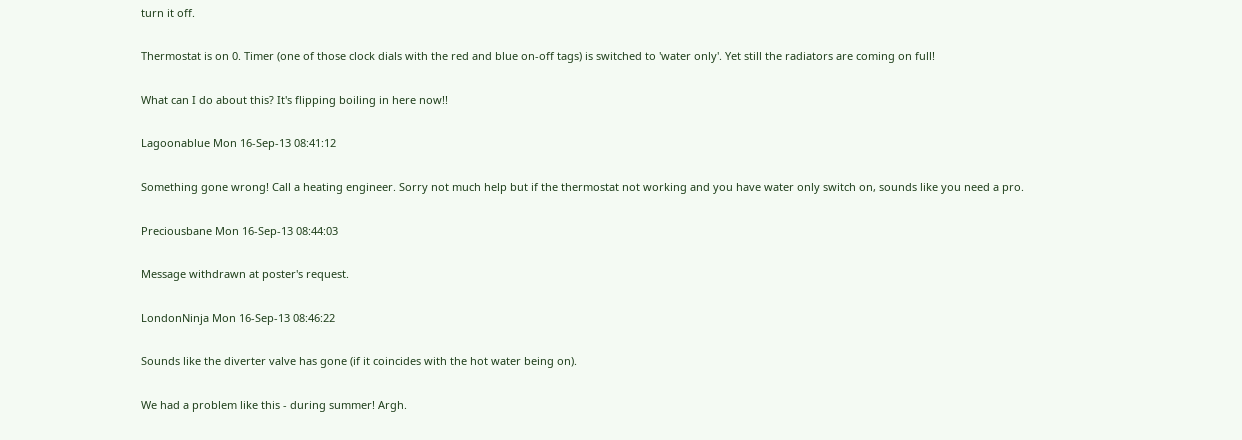turn it off.

Thermostat is on 0. Timer (one of those clock dials with the red and blue on-off tags) is switched to 'water only'. Yet still the radiators are coming on full!

What can I do about this? It's flipping boiling in here now!!

Lagoonablue Mon 16-Sep-13 08:41:12

Something gone wrong! Call a heating engineer. Sorry not much help but if the thermostat not working and you have water only switch on, sounds like you need a pro.

Preciousbane Mon 16-Sep-13 08:44:03

Message withdrawn at poster's request.

LondonNinja Mon 16-Sep-13 08:46:22

Sounds like the diverter valve has gone (if it coincides with the hot water being on).

We had a problem like this - during summer! Argh.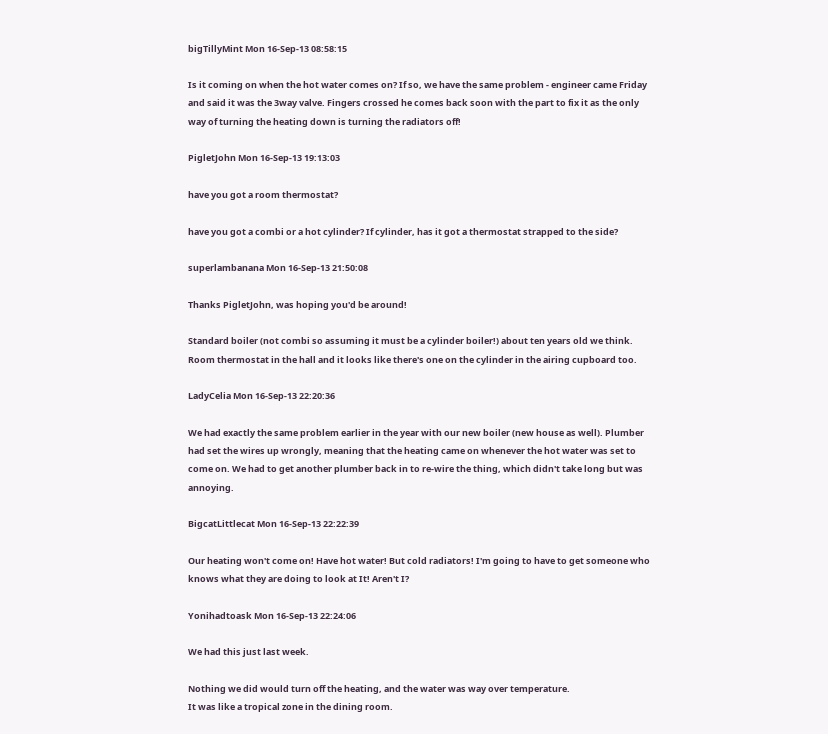bigTillyMint Mon 16-Sep-13 08:58:15

Is it coming on when the hot water comes on? If so, we have the same problem - engineer came Friday and said it was the 3way valve. Fingers crossed he comes back soon with the part to fix it as the only way of turning the heating down is turning the radiators off!

PigletJohn Mon 16-Sep-13 19:13:03

have you got a room thermostat?

have you got a combi or a hot cylinder? If cylinder, has it got a thermostat strapped to the side?

superlambanana Mon 16-Sep-13 21:50:08

Thanks PigletJohn, was hoping you'd be around!

Standard boiler (not combi so assuming it must be a cylinder boiler!) about ten years old we think. Room thermostat in the hall and it looks like there's one on the cylinder in the airing cupboard too.

LadyCelia Mon 16-Sep-13 22:20:36

We had exactly the same problem earlier in the year with our new boiler (new house as well). Plumber had set the wires up wrongly, meaning that the heating came on whenever the hot water was set to come on. We had to get another plumber back in to re-wire the thing, which didn't take long but was annoying.

BigcatLittlecat Mon 16-Sep-13 22:22:39

Our heating won't come on! Have hot water! But cold radiators! I'm going to have to get someone who knows what they are doing to look at It! Aren't I?

Yonihadtoask Mon 16-Sep-13 22:24:06

We had this just last week.

Nothing we did would turn off the heating, and the water was way over temperature.
It was like a tropical zone in the dining room.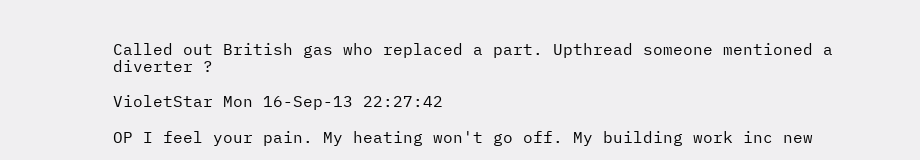Called out British gas who replaced a part. Upthread someone mentioned a diverter ?

VioletStar Mon 16-Sep-13 22:27:42

OP I feel your pain. My heating won't go off. My building work inc new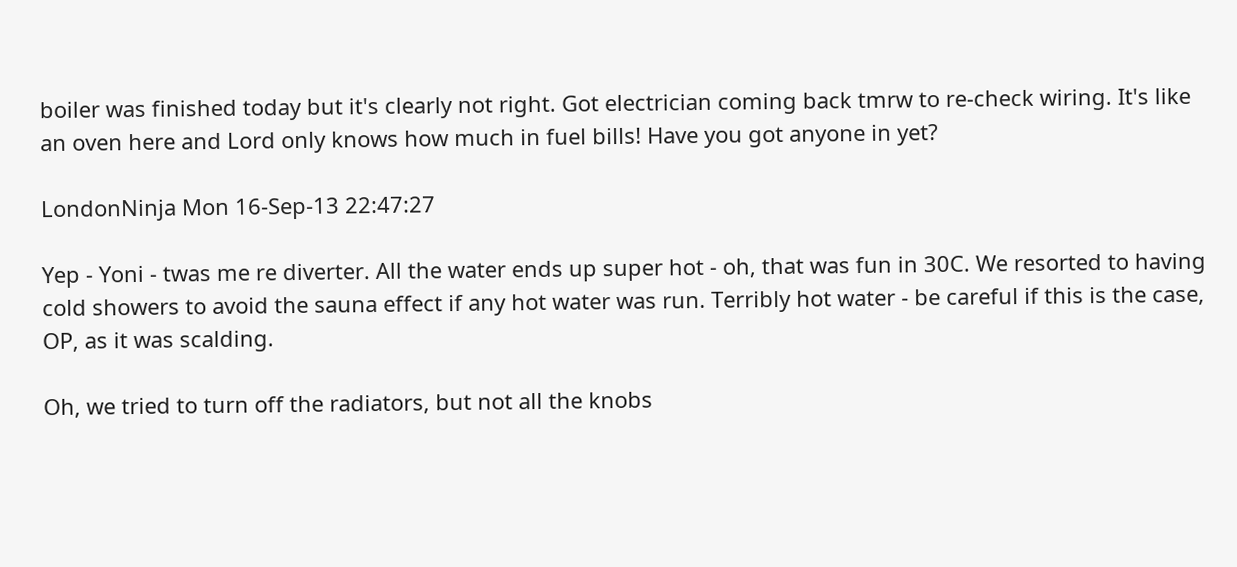boiler was finished today but it's clearly not right. Got electrician coming back tmrw to re-check wiring. It's like an oven here and Lord only knows how much in fuel bills! Have you got anyone in yet?

LondonNinja Mon 16-Sep-13 22:47:27

Yep - Yoni - twas me re diverter. All the water ends up super hot - oh, that was fun in 30C. We resorted to having cold showers to avoid the sauna effect if any hot water was run. Terribly hot water - be careful if this is the case, OP, as it was scalding.

Oh, we tried to turn off the radiators, but not all the knobs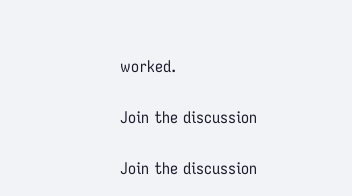worked.

Join the discussion

Join the discussion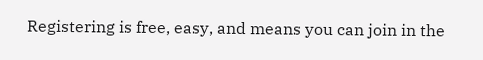Registering is free, easy, and means you can join in the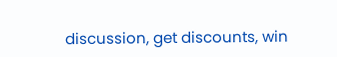discussion, get discounts, win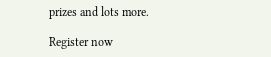prizes and lots more.

Register now